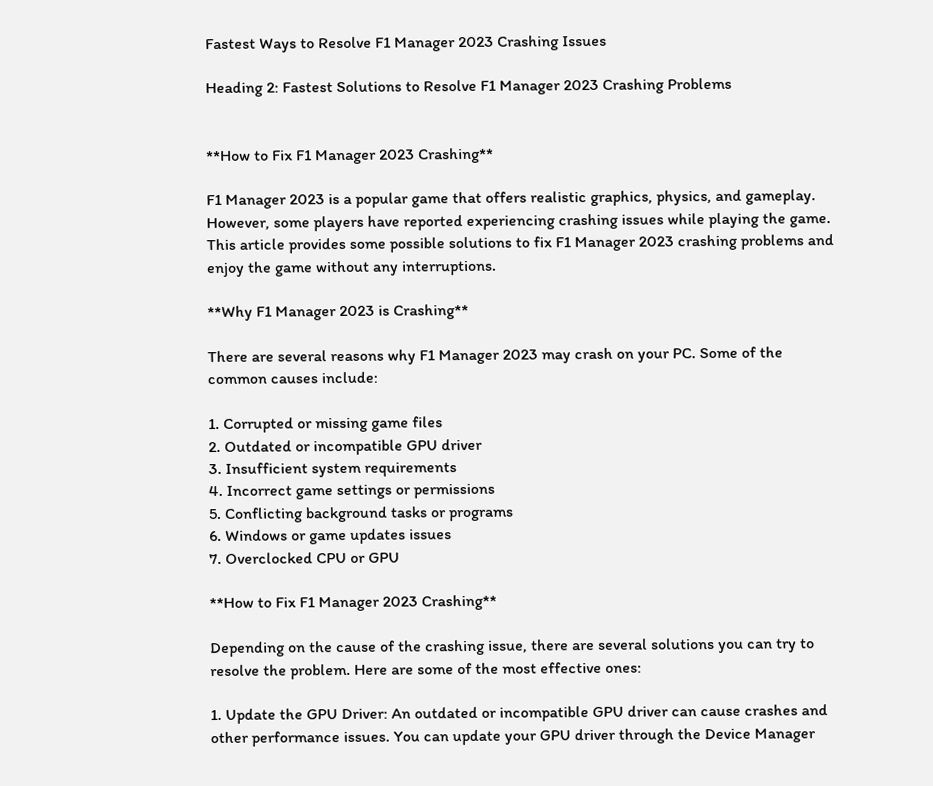Fastest Ways to Resolve F1 Manager 2023 Crashing Issues

Heading 2: Fastest Solutions to Resolve F1 Manager 2023 Crashing Problems


**How to Fix F1 Manager 2023 Crashing**

F1 Manager 2023 is a popular game that offers realistic graphics, physics, and gameplay. However, some players have reported experiencing crashing issues while playing the game. This article provides some possible solutions to fix F1 Manager 2023 crashing problems and enjoy the game without any interruptions.

**Why F1 Manager 2023 is Crashing**

There are several reasons why F1 Manager 2023 may crash on your PC. Some of the common causes include:

1. Corrupted or missing game files
2. Outdated or incompatible GPU driver
3. Insufficient system requirements
4. Incorrect game settings or permissions
5. Conflicting background tasks or programs
6. Windows or game updates issues
7. Overclocked CPU or GPU

**How to Fix F1 Manager 2023 Crashing**

Depending on the cause of the crashing issue, there are several solutions you can try to resolve the problem. Here are some of the most effective ones:

1. Update the GPU Driver: An outdated or incompatible GPU driver can cause crashes and other performance issues. You can update your GPU driver through the Device Manager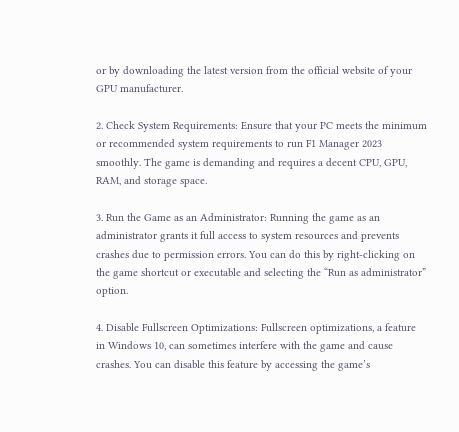or by downloading the latest version from the official website of your GPU manufacturer.

2. Check System Requirements: Ensure that your PC meets the minimum or recommended system requirements to run F1 Manager 2023 smoothly. The game is demanding and requires a decent CPU, GPU, RAM, and storage space.

3. Run the Game as an Administrator: Running the game as an administrator grants it full access to system resources and prevents crashes due to permission errors. You can do this by right-clicking on the game shortcut or executable and selecting the “Run as administrator” option.

4. Disable Fullscreen Optimizations: Fullscreen optimizations, a feature in Windows 10, can sometimes interfere with the game and cause crashes. You can disable this feature by accessing the game’s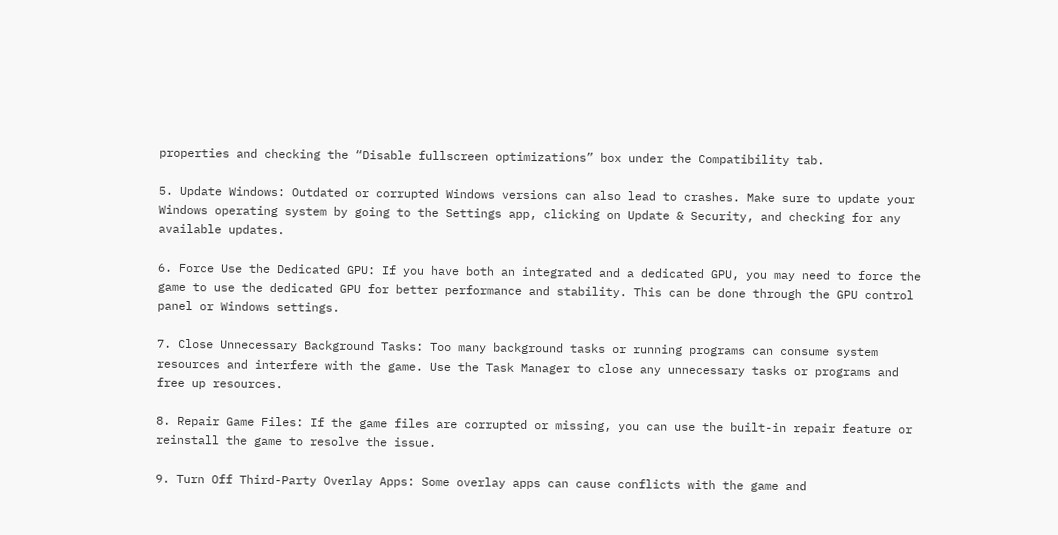properties and checking the “Disable fullscreen optimizations” box under the Compatibility tab.

5. Update Windows: Outdated or corrupted Windows versions can also lead to crashes. Make sure to update your Windows operating system by going to the Settings app, clicking on Update & Security, and checking for any available updates.

6. Force Use the Dedicated GPU: If you have both an integrated and a dedicated GPU, you may need to force the game to use the dedicated GPU for better performance and stability. This can be done through the GPU control panel or Windows settings.

7. Close Unnecessary Background Tasks: Too many background tasks or running programs can consume system resources and interfere with the game. Use the Task Manager to close any unnecessary tasks or programs and free up resources.

8. Repair Game Files: If the game files are corrupted or missing, you can use the built-in repair feature or reinstall the game to resolve the issue.

9. Turn Off Third-Party Overlay Apps: Some overlay apps can cause conflicts with the game and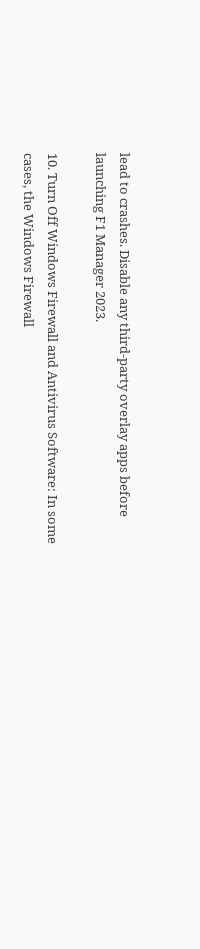lead to crashes. Disable any third-party overlay apps before launching F1 Manager 2023.

10. Turn Off Windows Firewall and Antivirus Software: In some cases, the Windows Firewall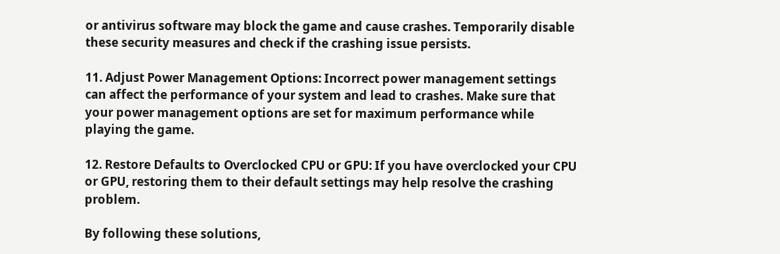or antivirus software may block the game and cause crashes. Temporarily disable these security measures and check if the crashing issue persists.

11. Adjust Power Management Options: Incorrect power management settings can affect the performance of your system and lead to crashes. Make sure that your power management options are set for maximum performance while playing the game.

12. Restore Defaults to Overclocked CPU or GPU: If you have overclocked your CPU or GPU, restoring them to their default settings may help resolve the crashing problem.

By following these solutions,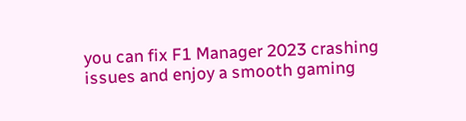you can fix F1 Manager 2023 crashing issues and enjoy a smooth gaming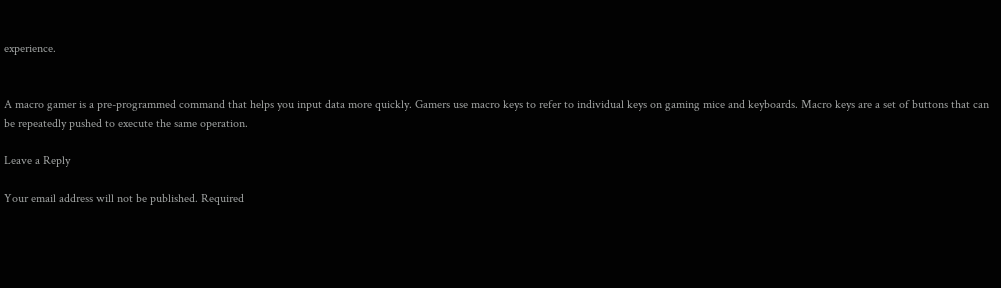experience.


A macro gamer is a pre-programmed command that helps you input data more quickly. Gamers use macro keys to refer to individual keys on gaming mice and keyboards. Macro keys are a set of buttons that can be repeatedly pushed to execute the same operation.

Leave a Reply

Your email address will not be published. Required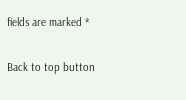fields are marked *

Back to top button